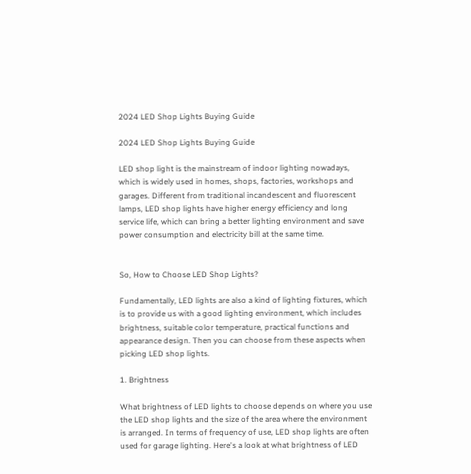2024 LED Shop Lights Buying Guide

2024 LED Shop Lights Buying Guide

LED shop light is the mainstream of indoor lighting nowadays, which is widely used in homes, shops, factories, workshops and garages. Different from traditional incandescent and fluorescent lamps, LED shop lights have higher energy efficiency and long service life, which can bring a better lighting environment and save power consumption and electricity bill at the same time.


So, How to Choose LED Shop Lights?

Fundamentally, LED lights are also a kind of lighting fixtures, which is to provide us with a good lighting environment, which includes brightness, suitable color temperature, practical functions and appearance design. Then you can choose from these aspects when picking LED shop lights.

1. Brightness

What brightness of LED lights to choose depends on where you use the LED shop lights and the size of the area where the environment is arranged. In terms of frequency of use, LED shop lights are often used for garage lighting. Here's a look at what brightness of LED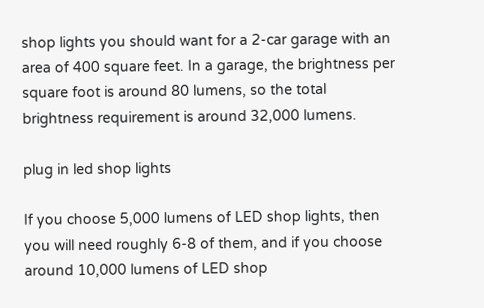shop lights you should want for a 2-car garage with an area of 400 square feet. In a garage, the brightness per square foot is around 80 lumens, so the total brightness requirement is around 32,000 lumens.

plug in led shop lights

If you choose 5,000 lumens of LED shop lights, then you will need roughly 6-8 of them, and if you choose around 10,000 lumens of LED shop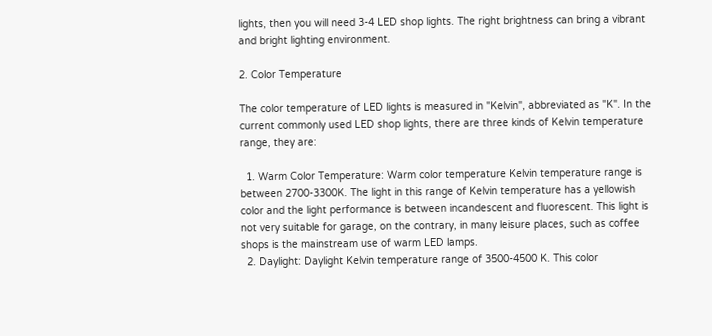lights, then you will need 3-4 LED shop lights. The right brightness can bring a vibrant and bright lighting environment.

2. Color Temperature

The color temperature of LED lights is measured in "Kelvin", abbreviated as "K". In the current commonly used LED shop lights, there are three kinds of Kelvin temperature range, they are:

  1. Warm Color Temperature: Warm color temperature Kelvin temperature range is between 2700-3300K. The light in this range of Kelvin temperature has a yellowish color and the light performance is between incandescent and fluorescent. This light is not very suitable for garage, on the contrary, in many leisure places, such as coffee shops is the mainstream use of warm LED lamps.
  2. Daylight: Daylight Kelvin temperature range of 3500-4500 K. This color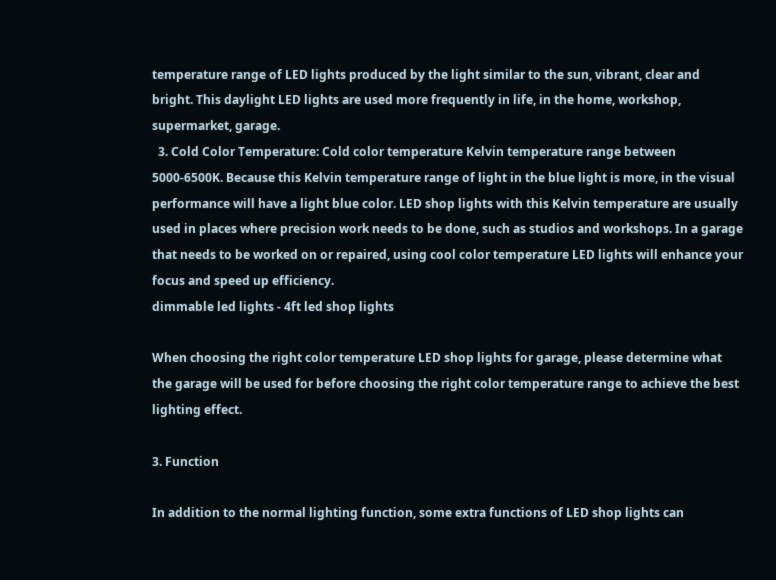temperature range of LED lights produced by the light similar to the sun, vibrant, clear and bright. This daylight LED lights are used more frequently in life, in the home, workshop, supermarket, garage.
  3. Cold Color Temperature: Cold color temperature Kelvin temperature range between 5000-6500K. Because this Kelvin temperature range of light in the blue light is more, in the visual performance will have a light blue color. LED shop lights with this Kelvin temperature are usually used in places where precision work needs to be done, such as studios and workshops. In a garage that needs to be worked on or repaired, using cool color temperature LED lights will enhance your focus and speed up efficiency.
dimmable led lights - 4ft led shop lights

When choosing the right color temperature LED shop lights for garage, please determine what the garage will be used for before choosing the right color temperature range to achieve the best lighting effect.

3. Function

In addition to the normal lighting function, some extra functions of LED shop lights can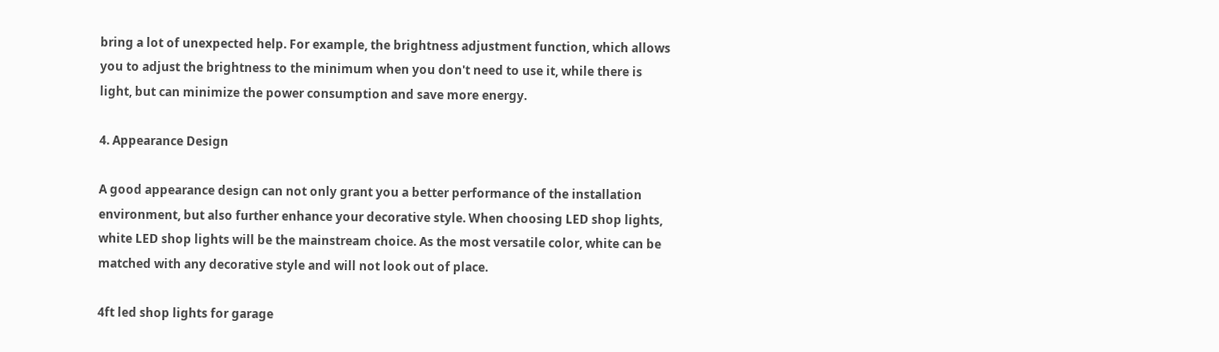bring a lot of unexpected help. For example, the brightness adjustment function, which allows you to adjust the brightness to the minimum when you don't need to use it, while there is light, but can minimize the power consumption and save more energy.

4. Appearance Design

A good appearance design can not only grant you a better performance of the installation environment, but also further enhance your decorative style. When choosing LED shop lights, white LED shop lights will be the mainstream choice. As the most versatile color, white can be matched with any decorative style and will not look out of place.

4ft led shop lights for garage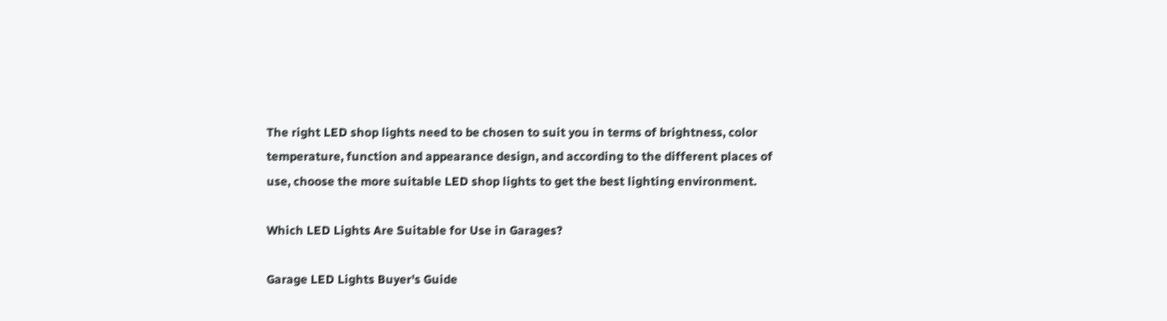The right LED shop lights need to be chosen to suit you in terms of brightness, color temperature, function and appearance design, and according to the different places of use, choose the more suitable LED shop lights to get the best lighting environment.

Which LED Lights Are Suitable for Use in Garages?

Garage LED Lights Buyer's Guide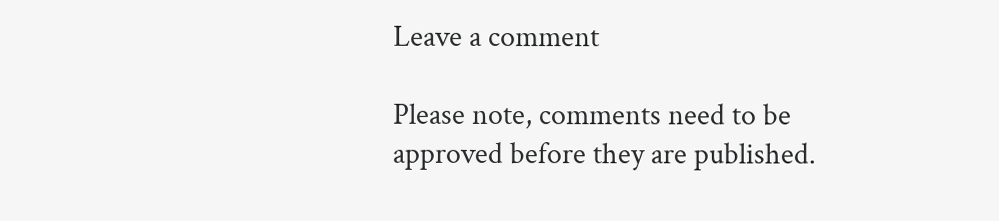Leave a comment

Please note, comments need to be approved before they are published.